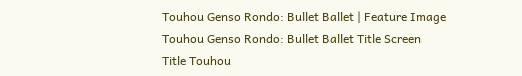Touhou Genso Rondo: Bullet Ballet | Feature Image
Touhou Genso Rondo: Bullet Ballet Title Screen
Title Touhou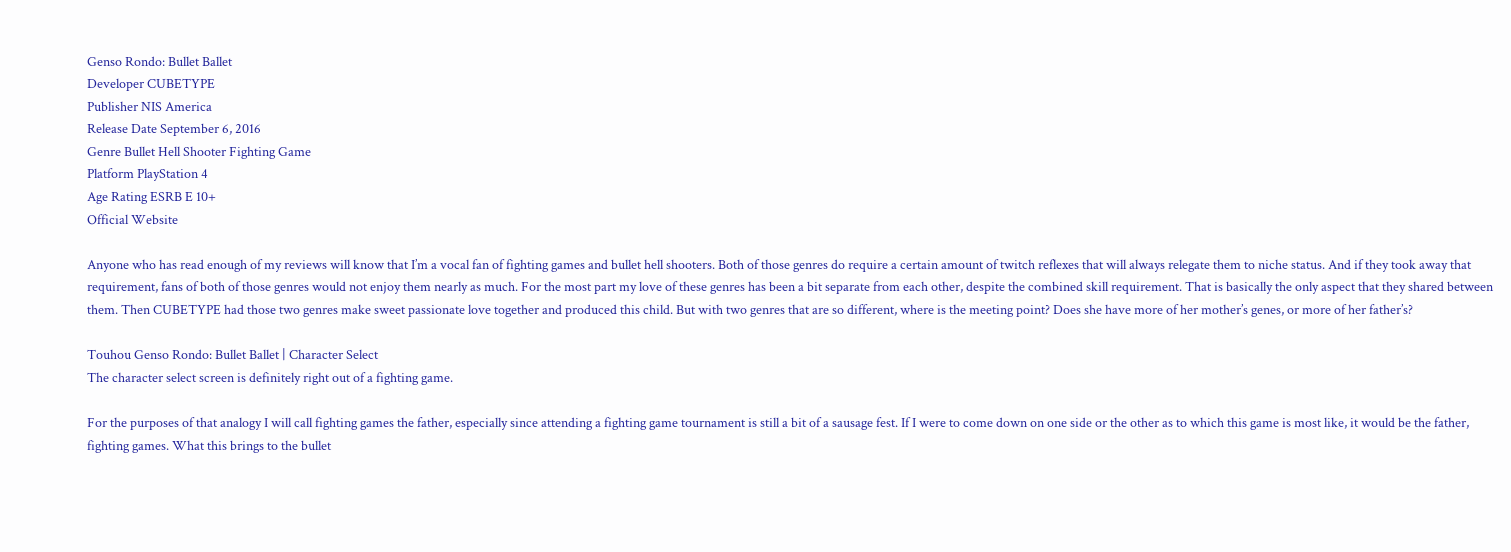Genso Rondo: Bullet Ballet
Developer CUBETYPE
Publisher NIS America
Release Date September 6, 2016
Genre Bullet Hell Shooter Fighting Game
Platform PlayStation 4
Age Rating ESRB E 10+
Official Website

Anyone who has read enough of my reviews will know that I’m a vocal fan of fighting games and bullet hell shooters. Both of those genres do require a certain amount of twitch reflexes that will always relegate them to niche status. And if they took away that requirement, fans of both of those genres would not enjoy them nearly as much. For the most part my love of these genres has been a bit separate from each other, despite the combined skill requirement. That is basically the only aspect that they shared between them. Then CUBETYPE had those two genres make sweet passionate love together and produced this child. But with two genres that are so different, where is the meeting point? Does she have more of her mother’s genes, or more of her father’s?

Touhou Genso Rondo: Bullet Ballet | Character Select
The character select screen is definitely right out of a fighting game.

For the purposes of that analogy I will call fighting games the father, especially since attending a fighting game tournament is still a bit of a sausage fest. If I were to come down on one side or the other as to which this game is most like, it would be the father, fighting games. What this brings to the bullet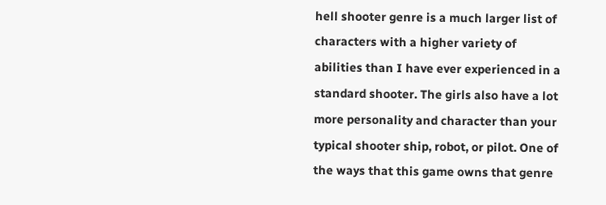hell shooter genre is a much larger list of characters with a higher variety of abilities than I have ever experienced in a standard shooter. The girls also have a lot more personality and character than your typical shooter ship, robot, or pilot. One of the ways that this game owns that genre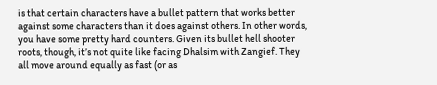is that certain characters have a bullet pattern that works better against some characters than it does against others. In other words, you have some pretty hard counters. Given its bullet hell shooter roots, though, it’s not quite like facing Dhalsim with Zangief. They all move around equally as fast (or as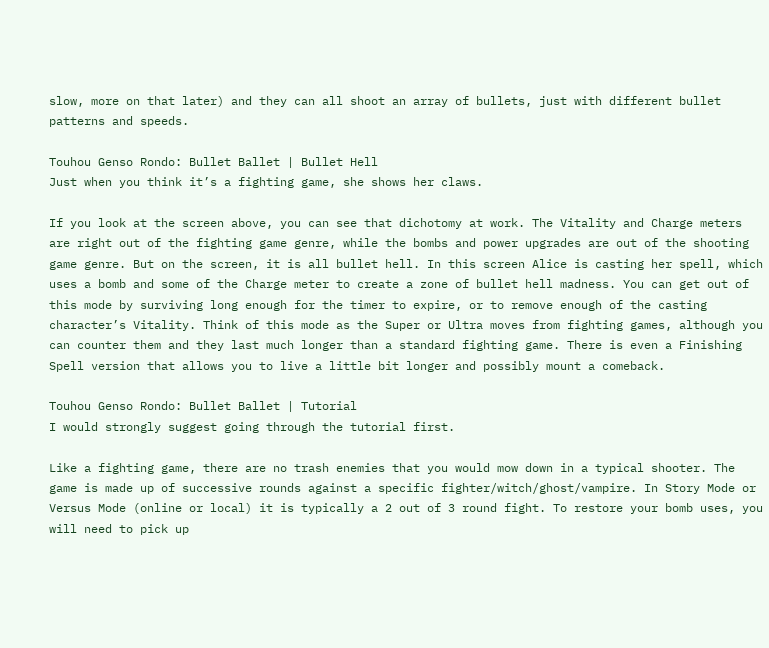slow, more on that later) and they can all shoot an array of bullets, just with different bullet patterns and speeds.

Touhou Genso Rondo: Bullet Ballet | Bullet Hell
Just when you think it’s a fighting game, she shows her claws.

If you look at the screen above, you can see that dichotomy at work. The Vitality and Charge meters are right out of the fighting game genre, while the bombs and power upgrades are out of the shooting game genre. But on the screen, it is all bullet hell. In this screen Alice is casting her spell, which uses a bomb and some of the Charge meter to create a zone of bullet hell madness. You can get out of this mode by surviving long enough for the timer to expire, or to remove enough of the casting character’s Vitality. Think of this mode as the Super or Ultra moves from fighting games, although you can counter them and they last much longer than a standard fighting game. There is even a Finishing Spell version that allows you to live a little bit longer and possibly mount a comeback.

Touhou Genso Rondo: Bullet Ballet | Tutorial
I would strongly suggest going through the tutorial first.

Like a fighting game, there are no trash enemies that you would mow down in a typical shooter. The game is made up of successive rounds against a specific fighter/witch/ghost/vampire. In Story Mode or Versus Mode (online or local) it is typically a 2 out of 3 round fight. To restore your bomb uses, you will need to pick up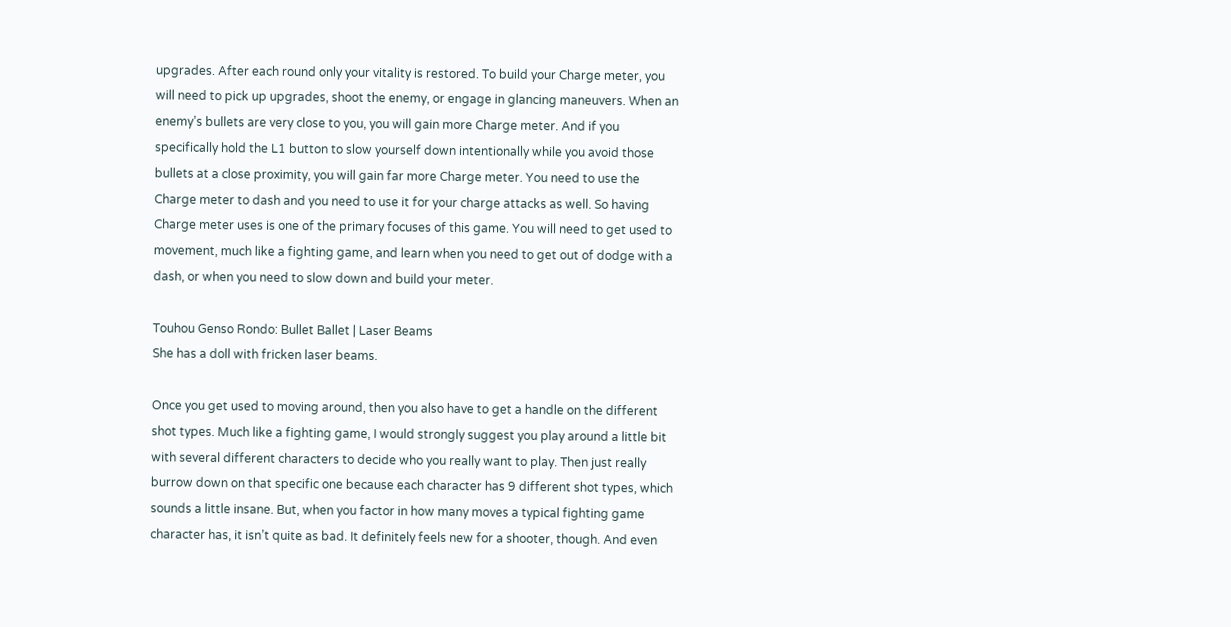upgrades. After each round only your vitality is restored. To build your Charge meter, you will need to pick up upgrades, shoot the enemy, or engage in glancing maneuvers. When an enemy’s bullets are very close to you, you will gain more Charge meter. And if you specifically hold the L1 button to slow yourself down intentionally while you avoid those bullets at a close proximity, you will gain far more Charge meter. You need to use the Charge meter to dash and you need to use it for your charge attacks as well. So having Charge meter uses is one of the primary focuses of this game. You will need to get used to movement, much like a fighting game, and learn when you need to get out of dodge with a dash, or when you need to slow down and build your meter.

Touhou Genso Rondo: Bullet Ballet | Laser Beams
She has a doll with fricken laser beams.

Once you get used to moving around, then you also have to get a handle on the different shot types. Much like a fighting game, I would strongly suggest you play around a little bit with several different characters to decide who you really want to play. Then just really burrow down on that specific one because each character has 9 different shot types, which sounds a little insane. But, when you factor in how many moves a typical fighting game character has, it isn’t quite as bad. It definitely feels new for a shooter, though. And even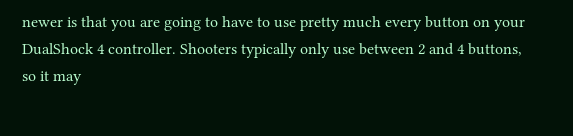newer is that you are going to have to use pretty much every button on your DualShock 4 controller. Shooters typically only use between 2 and 4 buttons, so it may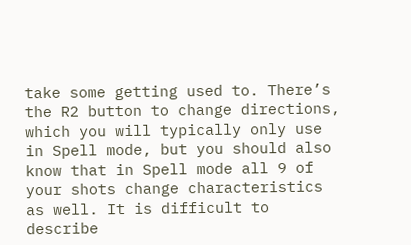take some getting used to. There’s the R2 button to change directions, which you will typically only use in Spell mode, but you should also know that in Spell mode all 9 of your shots change characteristics as well. It is difficult to describe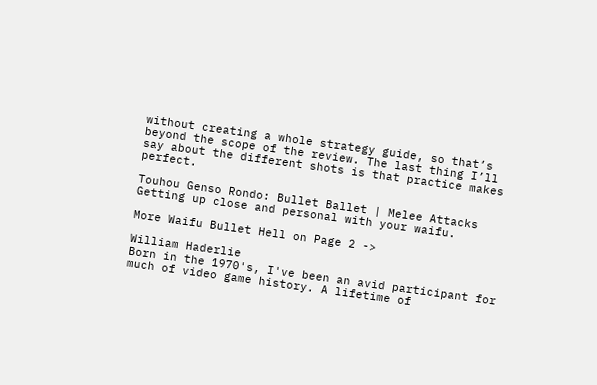without creating a whole strategy guide, so that’s beyond the scope of the review. The last thing I’ll say about the different shots is that practice makes perfect.

Touhou Genso Rondo: Bullet Ballet | Melee Attacks
Getting up close and personal with your waifu.

More Waifu Bullet Hell on Page 2 ->

William Haderlie
Born in the 1970's, I've been an avid participant for much of video game history. A lifetime of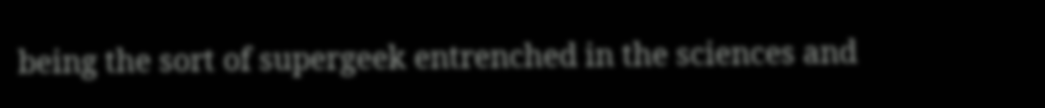being the sort of supergeek entrenched in the sciences and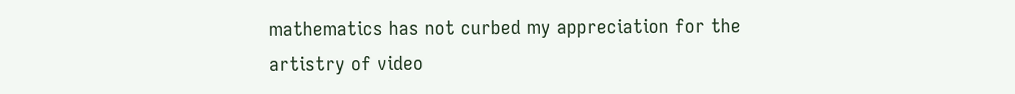mathematics has not curbed my appreciation for the artistry of video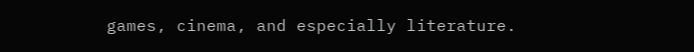games, cinema, and especially literature.